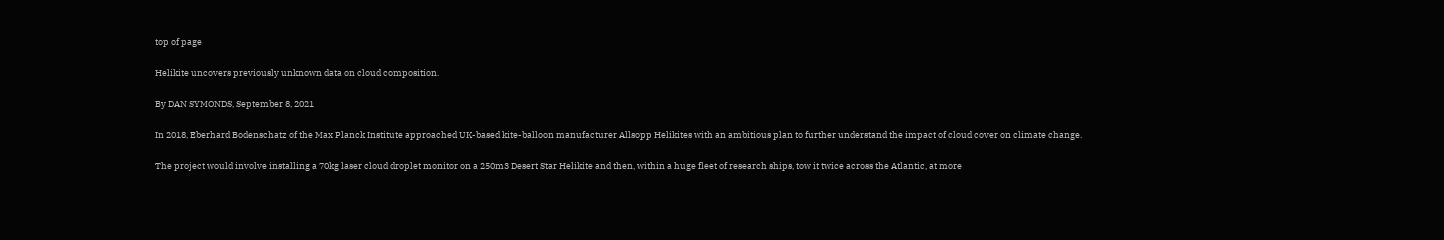top of page

Helikite uncovers previously unknown data on cloud composition.

By DAN SYMONDS, September 8, 2021

In 2018, Eberhard Bodenschatz of the Max Planck Institute approached UK-based kite-balloon manufacturer Allsopp Helikites with an ambitious plan to further understand the impact of cloud cover on climate change.

The project would involve installing a 70kg laser cloud droplet monitor on a 250m3 Desert Star Helikite and then, within a huge fleet of research ships, tow it twice across the Atlantic, at more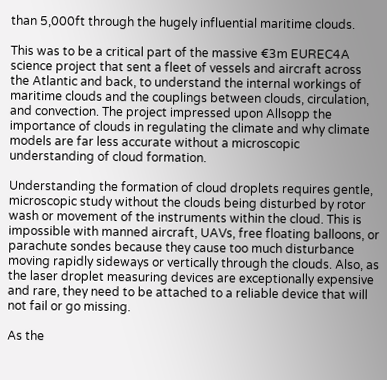than 5,000ft through the hugely influential maritime clouds.

This was to be a critical part of the massive €3m EUREC4A science project that sent a fleet of vessels and aircraft across the Atlantic and back, to understand the internal workings of maritime clouds and the couplings between clouds, circulation, and convection. The project impressed upon Allsopp the importance of clouds in regulating the climate and why climate models are far less accurate without a microscopic understanding of cloud formation.

Understanding the formation of cloud droplets requires gentle, microscopic study without the clouds being disturbed by rotor wash or movement of the instruments within the cloud. This is impossible with manned aircraft, UAVs, free floating balloons, or parachute sondes because they cause too much disturbance moving rapidly sideways or vertically through the clouds. Also, as the laser droplet measuring devices are exceptionally expensive and rare, they need to be attached to a reliable device that will not fail or go missing.

As the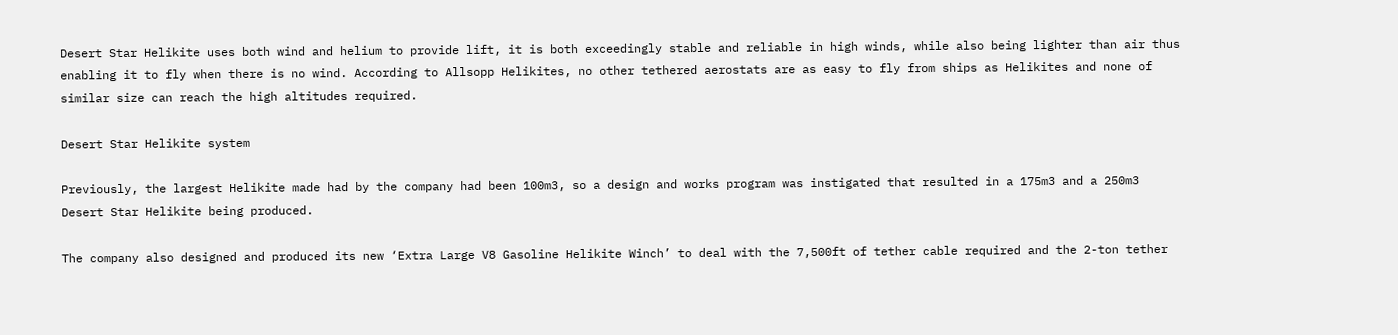Desert Star Helikite uses both wind and helium to provide lift, it is both exceedingly stable and reliable in high winds, while also being lighter than air thus enabling it to fly when there is no wind. According to Allsopp Helikites, no other tethered aerostats are as easy to fly from ships as Helikites and none of similar size can reach the high altitudes required.

Desert Star Helikite system

Previously, the largest Helikite made had by the company had been 100m3, so a design and works program was instigated that resulted in a 175m3 and a 250m3 Desert Star Helikite being produced.

The company also designed and produced its new ‘Extra Large V8 Gasoline Helikite Winch’ to deal with the 7,500ft of tether cable required and the 2-ton tether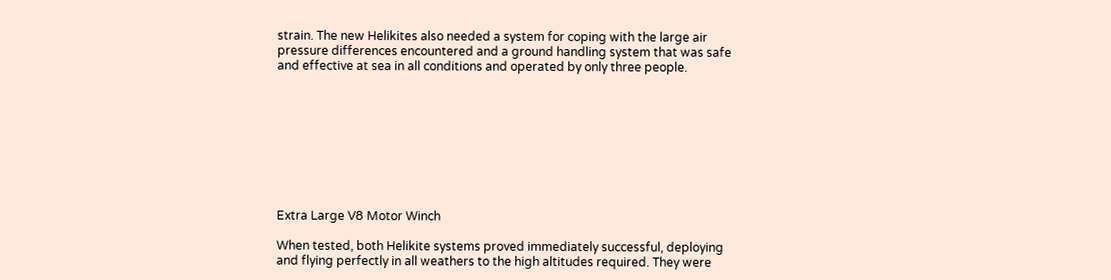strain. The new Helikites also needed a system for coping with the large air pressure differences encountered and a ground handling system that was safe and effective at sea in all conditions and operated by only three people.









Extra Large V8 Motor Winch

When tested, both Helikite systems proved immediately successful, deploying and flying perfectly in all weathers to the high altitudes required. They were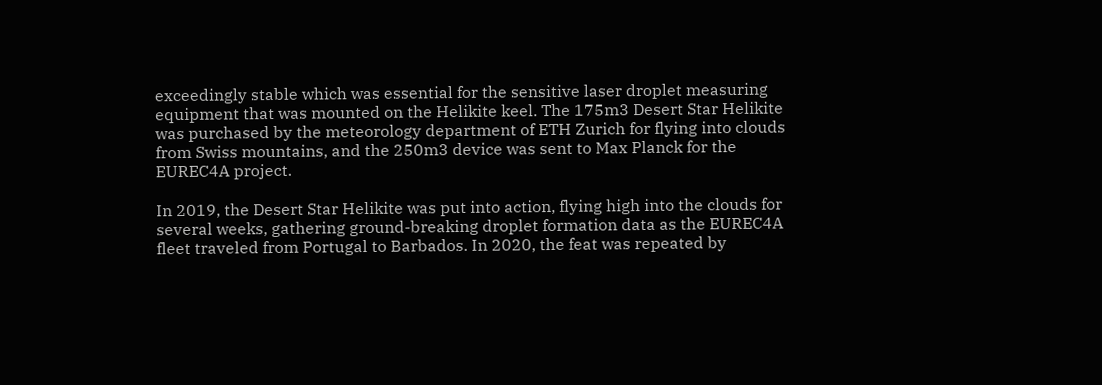exceedingly stable which was essential for the sensitive laser droplet measuring equipment that was mounted on the Helikite keel. The 175m3 Desert Star Helikite was purchased by the meteorology department of ETH Zurich for flying into clouds from Swiss mountains, and the 250m3 device was sent to Max Planck for the EUREC4A project.

In 2019, the Desert Star Helikite was put into action, flying high into the clouds for several weeks, gathering ground-breaking droplet formation data as the EUREC4A fleet traveled from Portugal to Barbados. In 2020, the feat was repeated by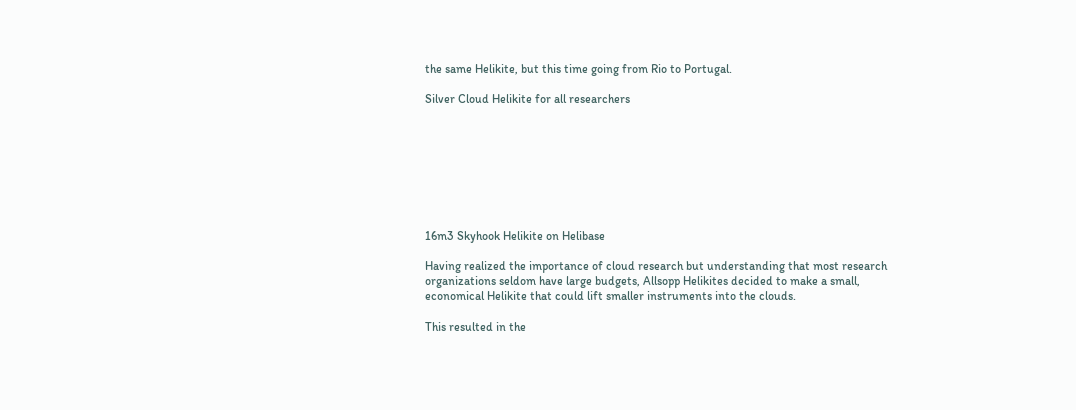the same Helikite, but this time going from Rio to Portugal.

Silver Cloud Helikite for all researchers








16m3 Skyhook Helikite on Helibase

Having realized the importance of cloud research but understanding that most research organizations seldom have large budgets, Allsopp Helikites decided to make a small, economical Helikite that could lift smaller instruments into the clouds.

This resulted in the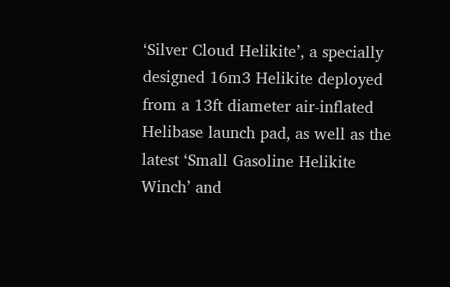‘Silver Cloud Helikite’, a specially designed 16m3 Helikite deployed from a 13ft diameter air-inflated Helibase launch pad, as well as the latest ‘Small Gasoline Helikite Winch’ and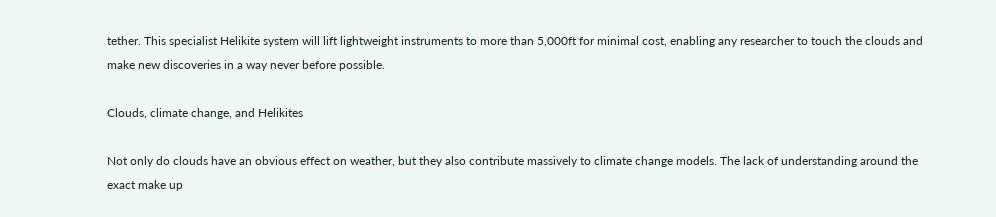tether. This specialist Helikite system will lift lightweight instruments to more than 5,000ft for minimal cost, enabling any researcher to touch the clouds and make new discoveries in a way never before possible.

Clouds, climate change, and Helikites

Not only do clouds have an obvious effect on weather, but they also contribute massively to climate change models. The lack of understanding around the exact make up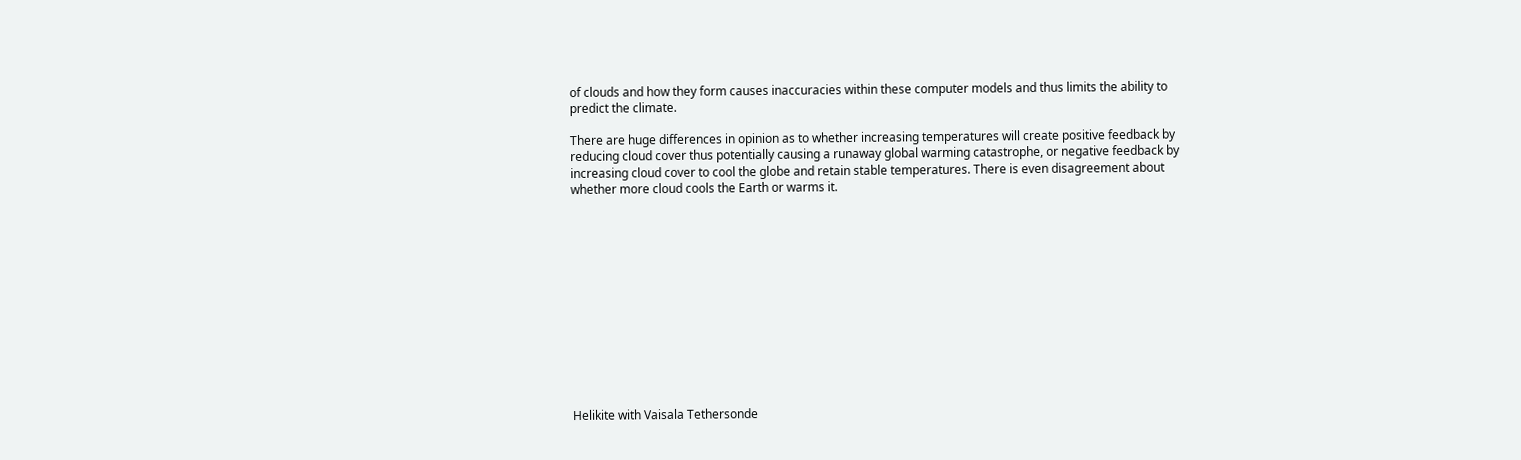of clouds and how they form causes inaccuracies within these computer models and thus limits the ability to predict the climate.

There are huge differences in opinion as to whether increasing temperatures will create positive feedback by reducing cloud cover thus potentially causing a runaway global warming catastrophe, or negative feedback by increasing cloud cover to cool the globe and retain stable temperatures. There is even disagreement about whether more cloud cools the Earth or warms it.













Helikite with Vaisala Tethersonde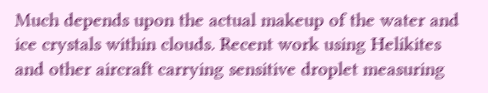Much depends upon the actual makeup of the water and ice crystals within clouds. Recent work using Helikites and other aircraft carrying sensitive droplet measuring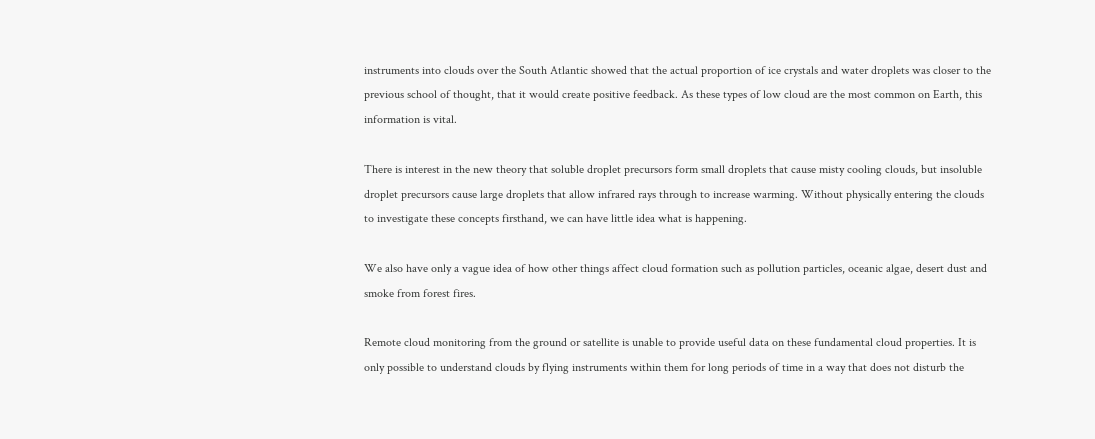instruments into clouds over the South Atlantic showed that the actual proportion of ice crystals and water droplets was closer to the previous school of thought, that it would create positive feedback. As these types of low cloud are the most common on Earth, this information is vital.

There is interest in the new theory that soluble droplet precursors form small droplets that cause misty cooling clouds, but insoluble droplet precursors cause large droplets that allow infrared rays through to increase warming. Without physically entering the clouds to investigate these concepts firsthand, we can have little idea what is happening.

We also have only a vague idea of how other things affect cloud formation such as pollution particles, oceanic algae, desert dust and smoke from forest fires.

Remote cloud monitoring from the ground or satellite is unable to provide useful data on these fundamental cloud properties. It is only possible to understand clouds by flying instruments within them for long periods of time in a way that does not disturb the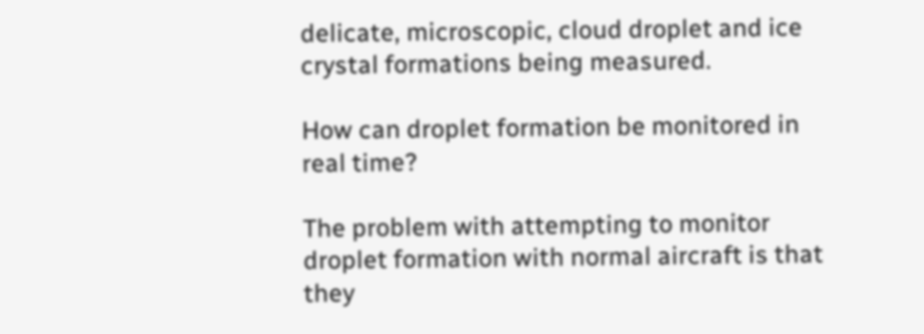delicate, microscopic, cloud droplet and ice crystal formations being measured.

How can droplet formation be monitored in real time?

The problem with attempting to monitor droplet formation with normal aircraft is that they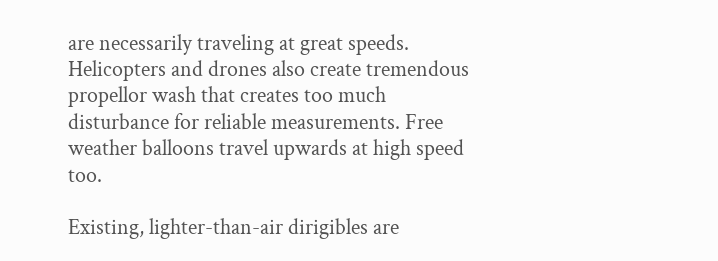are necessarily traveling at great speeds. Helicopters and drones also create tremendous propellor wash that creates too much disturbance for reliable measurements. Free weather balloons travel upwards at high speed too.

Existing, lighter-than-air dirigibles are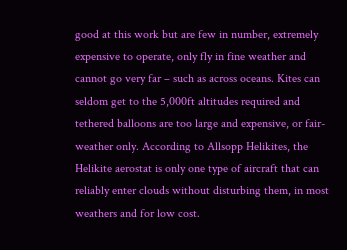good at this work but are few in number, extremely expensive to operate, only fly in fine weather and cannot go very far – such as across oceans. Kites can seldom get to the 5,000ft altitudes required and tethered balloons are too large and expensive, or fair-weather only. According to Allsopp Helikites, the Helikite aerostat is only one type of aircraft that can reliably enter clouds without disturbing them, in most weathers and for low cost.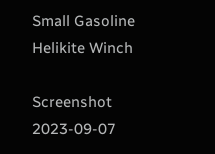Small Gasoline Helikite Winch

Screenshot 2023-09-07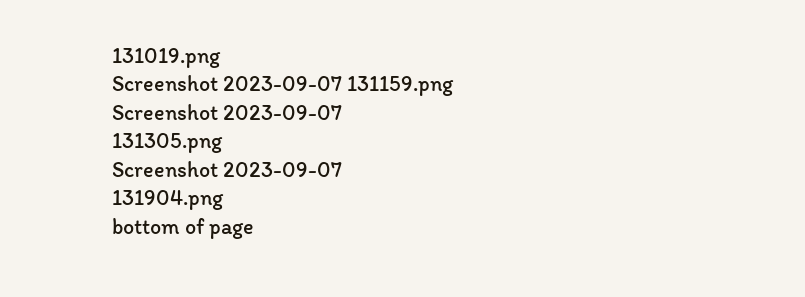131019.png
Screenshot 2023-09-07 131159.png
Screenshot 2023-09-07 131305.png
Screenshot 2023-09-07 131904.png
bottom of page